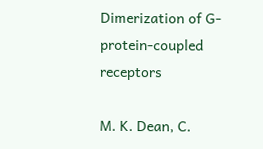Dimerization of G-protein-coupled receptors

M. K. Dean, C.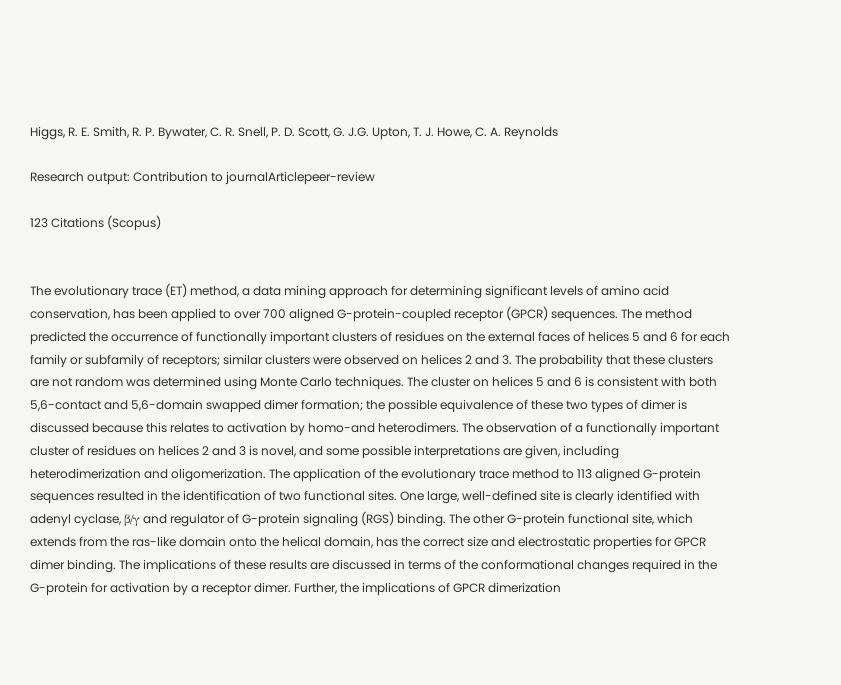Higgs, R. E. Smith, R. P. Bywater, C. R. Snell, P. D. Scott, G. J.G. Upton, T. J. Howe, C. A. Reynolds

Research output: Contribution to journalArticlepeer-review

123 Citations (Scopus)


The evolutionary trace (ET) method, a data mining approach for determining significant levels of amino acid conservation, has been applied to over 700 aligned G-protein-coupled receptor (GPCR) sequences. The method predicted the occurrence of functionally important clusters of residues on the external faces of helices 5 and 6 for each family or subfamily of receptors; similar clusters were observed on helices 2 and 3. The probability that these clusters are not random was determined using Monte Carlo techniques. The cluster on helices 5 and 6 is consistent with both 5,6-contact and 5,6-domain swapped dimer formation; the possible equivalence of these two types of dimer is discussed because this relates to activation by homo-and heterodimers. The observation of a functionally important cluster of residues on helices 2 and 3 is novel, and some possible interpretations are given, including heterodimerization and oligomerization. The application of the evolutionary trace method to 113 aligned G-protein sequences resulted in the identification of two functional sites. One large, well-defined site is clearly identified with adenyl cyclase, β/γ and regulator of G-protein signaling (RGS) binding. The other G-protein functional site, which extends from the ras-like domain onto the helical domain, has the correct size and electrostatic properties for GPCR dimer binding. The implications of these results are discussed in terms of the conformational changes required in the G-protein for activation by a receptor dimer. Further, the implications of GPCR dimerization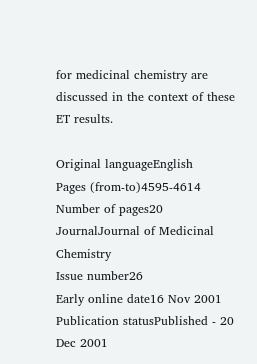for medicinal chemistry are discussed in the context of these ET results.

Original languageEnglish
Pages (from-to)4595-4614
Number of pages20
JournalJournal of Medicinal Chemistry
Issue number26
Early online date16 Nov 2001
Publication statusPublished - 20 Dec 2001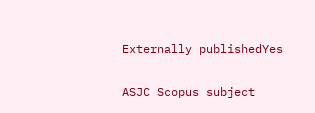Externally publishedYes

ASJC Scopus subject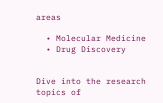areas

  • Molecular Medicine
  • Drug Discovery


Dive into the research topics of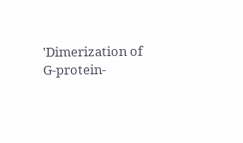'Dimerization of G-protein-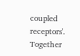coupled receptors'. Together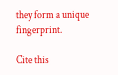they form a unique fingerprint.

Cite this